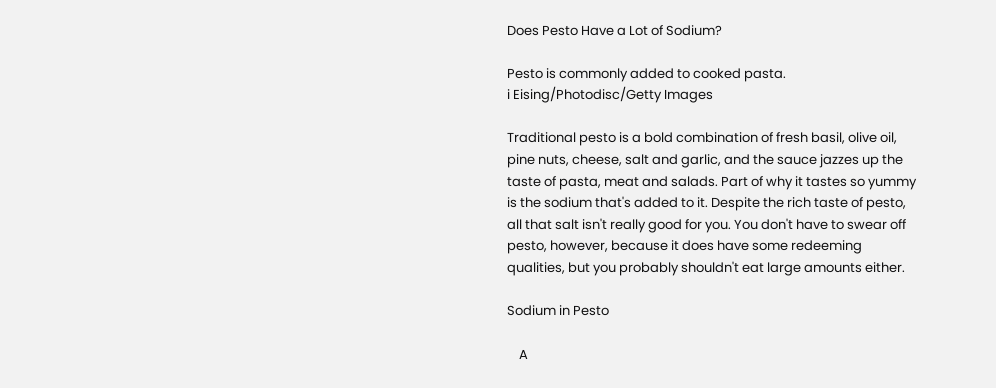Does Pesto Have a Lot of Sodium?

Pesto is commonly added to cooked pasta.
i Eising/Photodisc/Getty Images

Traditional pesto is a bold combination of fresh basil, olive oil, pine nuts, cheese, salt and garlic, and the sauce jazzes up the taste of pasta, meat and salads. Part of why it tastes so yummy is the sodium that's added to it. Despite the rich taste of pesto, all that salt isn't really good for you. You don't have to swear off pesto, however, because it does have some redeeming qualities, but you probably shouldn't eat large amounts either.

Sodium in Pesto

    A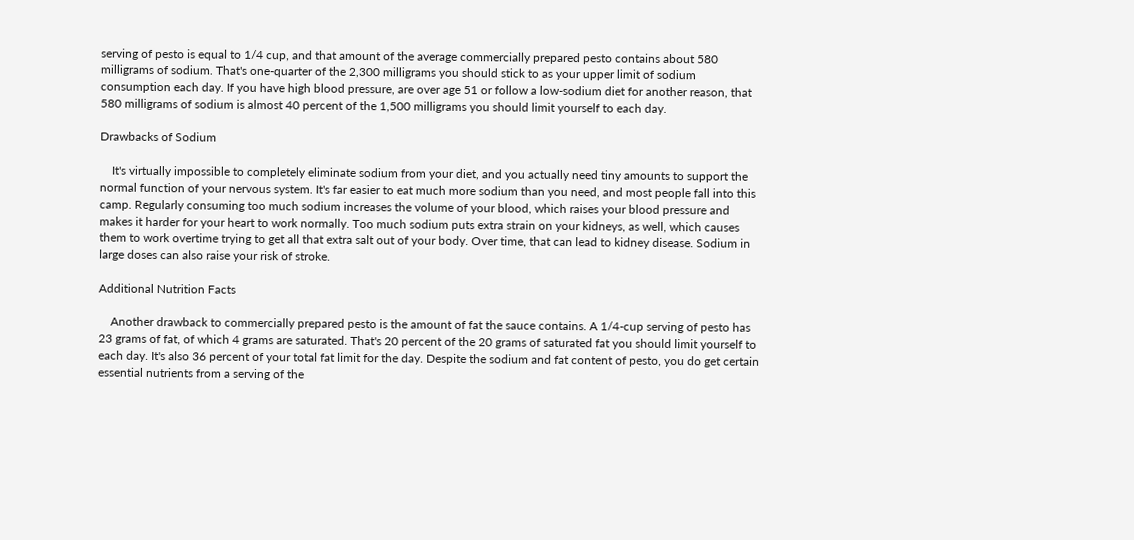serving of pesto is equal to 1/4 cup, and that amount of the average commercially prepared pesto contains about 580 milligrams of sodium. That's one-quarter of the 2,300 milligrams you should stick to as your upper limit of sodium consumption each day. If you have high blood pressure, are over age 51 or follow a low-sodium diet for another reason, that 580 milligrams of sodium is almost 40 percent of the 1,500 milligrams you should limit yourself to each day.

Drawbacks of Sodium

    It's virtually impossible to completely eliminate sodium from your diet, and you actually need tiny amounts to support the normal function of your nervous system. It's far easier to eat much more sodium than you need, and most people fall into this camp. Regularly consuming too much sodium increases the volume of your blood, which raises your blood pressure and makes it harder for your heart to work normally. Too much sodium puts extra strain on your kidneys, as well, which causes them to work overtime trying to get all that extra salt out of your body. Over time, that can lead to kidney disease. Sodium in large doses can also raise your risk of stroke.

Additional Nutrition Facts

    Another drawback to commercially prepared pesto is the amount of fat the sauce contains. A 1/4-cup serving of pesto has 23 grams of fat, of which 4 grams are saturated. That's 20 percent of the 20 grams of saturated fat you should limit yourself to each day. It's also 36 percent of your total fat limit for the day. Despite the sodium and fat content of pesto, you do get certain essential nutrients from a serving of the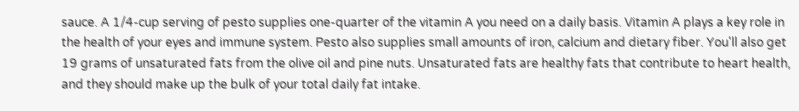sauce. A 1/4-cup serving of pesto supplies one-quarter of the vitamin A you need on a daily basis. Vitamin A plays a key role in the health of your eyes and immune system. Pesto also supplies small amounts of iron, calcium and dietary fiber. You'll also get 19 grams of unsaturated fats from the olive oil and pine nuts. Unsaturated fats are healthy fats that contribute to heart health, and they should make up the bulk of your total daily fat intake.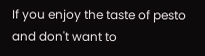If you enjoy the taste of pesto and don't want to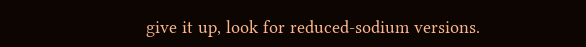give it up, look for reduced-sodium versions.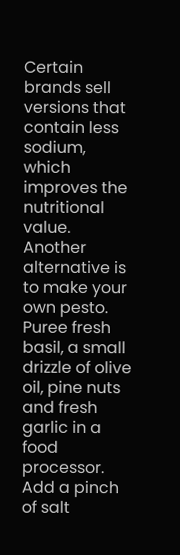Certain brands sell versions that contain less sodium, which improves the nutritional value. Another alternative is to make your own pesto. Puree fresh basil, a small drizzle of olive oil, pine nuts and fresh garlic in a food processor. Add a pinch of salt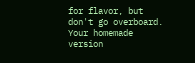for flavor, but don't go overboard. Your homemade version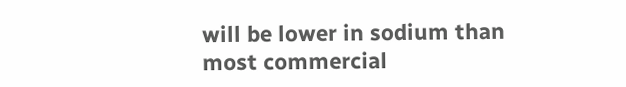will be lower in sodium than most commercial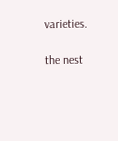varieties.

the nest